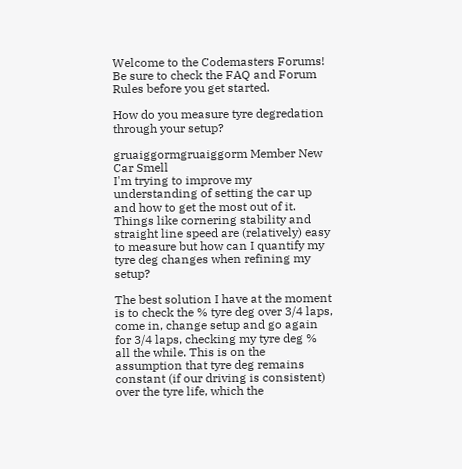Welcome to the Codemasters Forums! Be sure to check the FAQ and Forum Rules before you get started.

How do you measure tyre degredation through your setup?

gruaiggormgruaiggorm Member New Car Smell
I'm trying to improve my understanding of setting the car up and how to get the most out of it. Things like cornering stability and straight line speed are (relatively) easy to measure but how can I quantify my tyre deg changes when refining my setup?

The best solution I have at the moment is to check the % tyre deg over 3/4 laps, come in, change setup and go again for 3/4 laps, checking my tyre deg % all the while. This is on the assumption that tyre deg remains constant (if our driving is consistent) over the tyre life, which the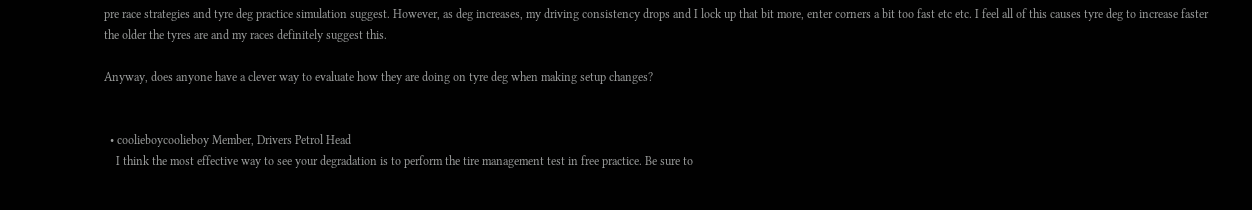pre race strategies and tyre deg practice simulation suggest. However, as deg increases, my driving consistency drops and I lock up that bit more, enter corners a bit too fast etc etc. I feel all of this causes tyre deg to increase faster the older the tyres are and my races definitely suggest this.

Anyway, does anyone have a clever way to evaluate how they are doing on tyre deg when making setup changes?


  • coolieboycoolieboy Member, Drivers Petrol Head
    I think the most effective way to see your degradation is to perform the tire management test in free practice. Be sure to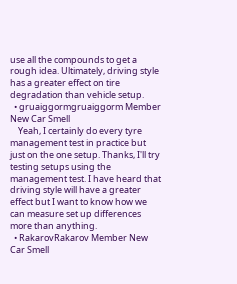use all the compounds to get a rough idea. Ultimately, driving style has a greater effect on tire degradation than vehicle setup.
  • gruaiggormgruaiggorm Member New Car Smell
    Yeah, I certainly do every tyre management test in practice but just on the one setup. Thanks, I'll try testing setups using the management test. I have heard that driving style will have a greater effect but I want to know how we can measure set up differences more than anything.
  • RakarovRakarov Member New Car Smell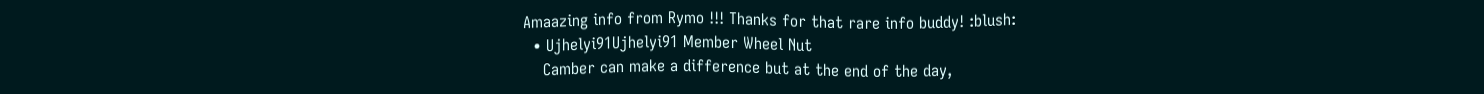Amaazing info from Rymo !!! Thanks for that rare info buddy! :blush:
  • Ujhelyi91Ujhelyi91 Member Wheel Nut
    Camber can make a difference but at the end of the day,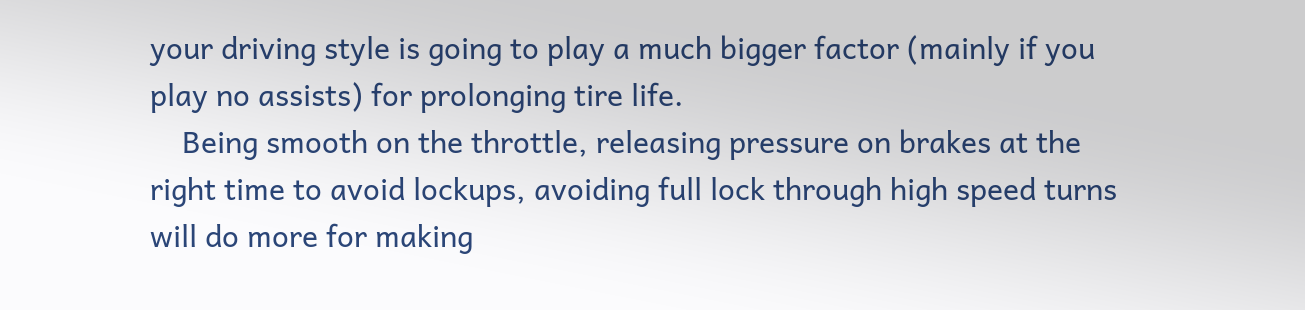your driving style is going to play a much bigger factor (mainly if you play no assists) for prolonging tire life.
    Being smooth on the throttle, releasing pressure on brakes at the right time to avoid lockups, avoiding full lock through high speed turns will do more for making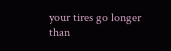your tires go longer than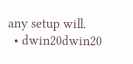any setup will.
  • dwin20dwin20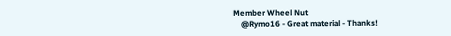Member Wheel Nut
    @Rymo16 - Great material - Thanks!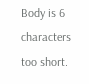Body is 6 characters too short.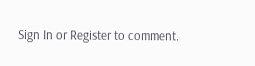Sign In or Register to comment.